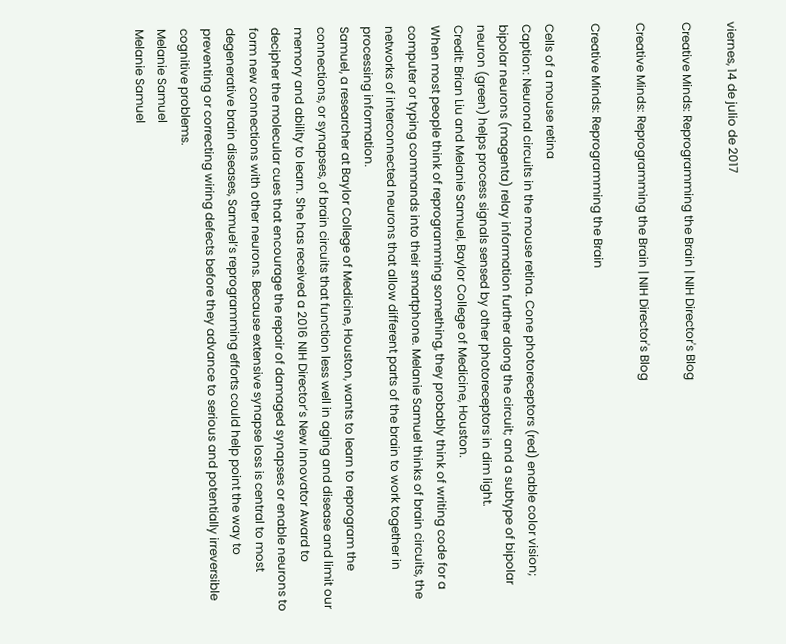viernes, 14 de julio de 2017

Creative Minds: Reprogramming the Brain | NIH Director's Blog

Creative Minds: Reprogramming the Brain | NIH Director's Blog

Creative Minds: Reprogramming the Brain

Cells of a mouse retina
Caption: Neuronal circuits in the mouse retina. Cone photoreceptors (red) enable color vision; bipolar neurons (magenta) relay information further along the circuit; and a subtype of bipolar neuron (green) helps process signals sensed by other photoreceptors in dim light.
Credit: Brian Liu and Melanie Samuel, Baylor College of Medicine, Houston.
When most people think of reprogramming something, they probably think of writing code for a computer or typing commands into their smartphone. Melanie Samuel thinks of brain circuits, the networks of interconnected neurons that allow different parts of the brain to work together in processing information.
Samuel, a researcher at Baylor College of Medicine, Houston, wants to learn to reprogram the connections, or synapses, of brain circuits that function less well in aging and disease and limit our memory and ability to learn. She has received a 2016 NIH Director’s New Innovator Award to decipher the molecular cues that encourage the repair of damaged synapses or enable neurons to form new connections with other neurons. Because extensive synapse loss is central to most degenerative brain diseases, Samuel’s reprogramming efforts could help point the way to preventing or correcting wiring defects before they advance to serious and potentially irreversible cognitive problems.
Melanie Samuel
Melanie Samuel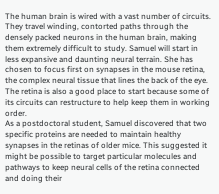The human brain is wired with a vast number of circuits. They travel winding, contorted paths through the densely packed neurons in the human brain, making them extremely difficult to study. Samuel will start in less expansive and daunting neural terrain. She has chosen to focus first on synapses in the mouse retina, the complex neural tissue that lines the back of the eye. The retina is also a good place to start because some of its circuits can restructure to help keep them in working order.
As a postdoctoral student, Samuel discovered that two specific proteins are needed to maintain healthy synapses in the retinas of older mice. This suggested it might be possible to target particular molecules and pathways to keep neural cells of the retina connected and doing their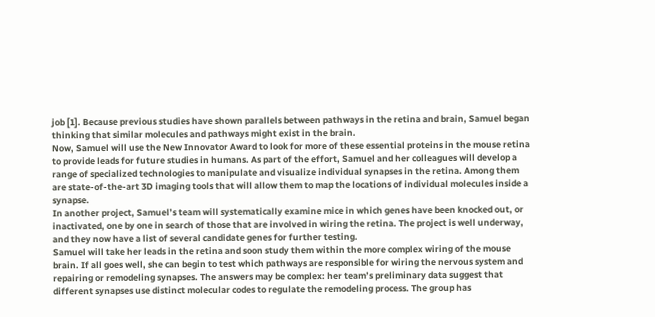job [1]. Because previous studies have shown parallels between pathways in the retina and brain, Samuel began thinking that similar molecules and pathways might exist in the brain.
Now, Samuel will use the New Innovator Award to look for more of these essential proteins in the mouse retina to provide leads for future studies in humans. As part of the effort, Samuel and her colleagues will develop a range of specialized technologies to manipulate and visualize individual synapses in the retina. Among them are state-of-the-art 3D imaging tools that will allow them to map the locations of individual molecules inside a synapse.
In another project, Samuel’s team will systematically examine mice in which genes have been knocked out, or inactivated, one by one in search of those that are involved in wiring the retina. The project is well underway, and they now have a list of several candidate genes for further testing.
Samuel will take her leads in the retina and soon study them within the more complex wiring of the mouse brain. If all goes well, she can begin to test which pathways are responsible for wiring the nervous system and repairing or remodeling synapses. The answers may be complex: her team’s preliminary data suggest that different synapses use distinct molecular codes to regulate the remodeling process. The group has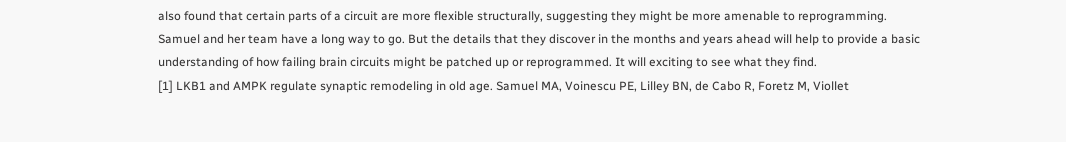also found that certain parts of a circuit are more flexible structurally, suggesting they might be more amenable to reprogramming.
Samuel and her team have a long way to go. But the details that they discover in the months and years ahead will help to provide a basic understanding of how failing brain circuits might be patched up or reprogrammed. It will exciting to see what they find.
[1] LKB1 and AMPK regulate synaptic remodeling in old age. Samuel MA, Voinescu PE, Lilley BN, de Cabo R, Foretz M, Viollet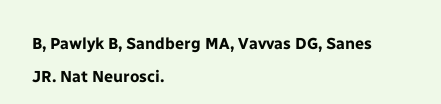B, Pawlyk B, Sandberg MA, Vavvas DG, Sanes JR. Nat Neurosci.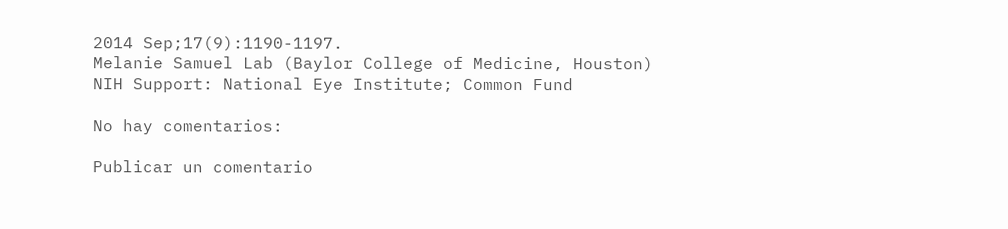2014 Sep;17(9):1190-1197.
Melanie Samuel Lab (Baylor College of Medicine, Houston)
NIH Support: National Eye Institute; Common Fund

No hay comentarios:

Publicar un comentario